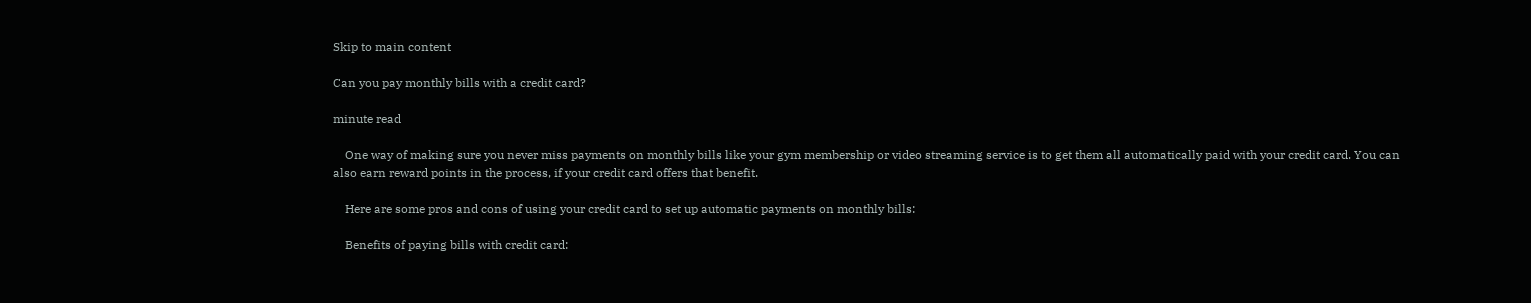Skip to main content

Can you pay monthly bills with a credit card?

minute read

    One way of making sure you never miss payments on monthly bills like your gym membership or video streaming service is to get them all automatically paid with your credit card. You can also earn reward points in the process, if your credit card offers that benefit.

    Here are some pros and cons of using your credit card to set up automatic payments on monthly bills:

    Benefits of paying bills with credit card: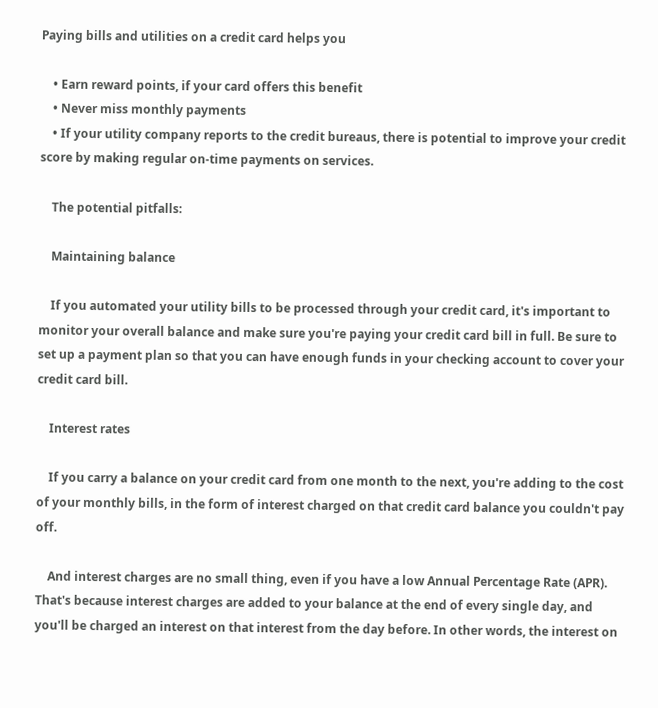Paying bills and utilities on a credit card helps you

    • Earn reward points, if your card offers this benefit
    • Never miss monthly payments
    • If your utility company reports to the credit bureaus, there is potential to improve your credit score by making regular on-time payments on services.

    The potential pitfalls:

    Maintaining balance

    If you automated your utility bills to be processed through your credit card, it's important to monitor your overall balance and make sure you're paying your credit card bill in full. Be sure to set up a payment plan so that you can have enough funds in your checking account to cover your credit card bill.

    Interest rates

    If you carry a balance on your credit card from one month to the next, you're adding to the cost of your monthly bills, in the form of interest charged on that credit card balance you couldn't pay off.

    And interest charges are no small thing, even if you have a low Annual Percentage Rate (APR). That's because interest charges are added to your balance at the end of every single day, and you'll be charged an interest on that interest from the day before. In other words, the interest on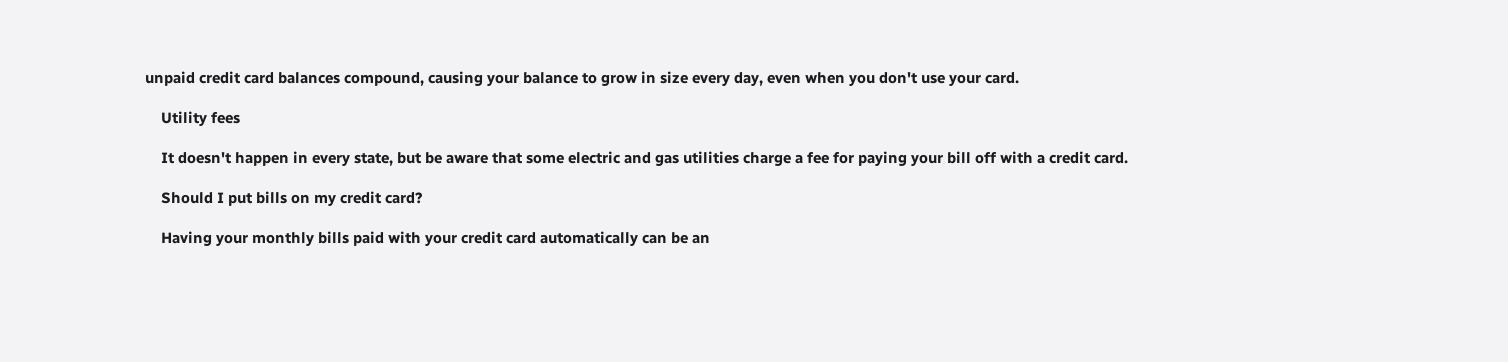unpaid credit card balances compound, causing your balance to grow in size every day, even when you don't use your card.

    Utility fees

    It doesn't happen in every state, but be aware that some electric and gas utilities charge a fee for paying your bill off with a credit card.

    Should I put bills on my credit card?

    Having your monthly bills paid with your credit card automatically can be an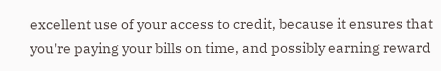excellent use of your access to credit, because it ensures that you're paying your bills on time, and possibly earning reward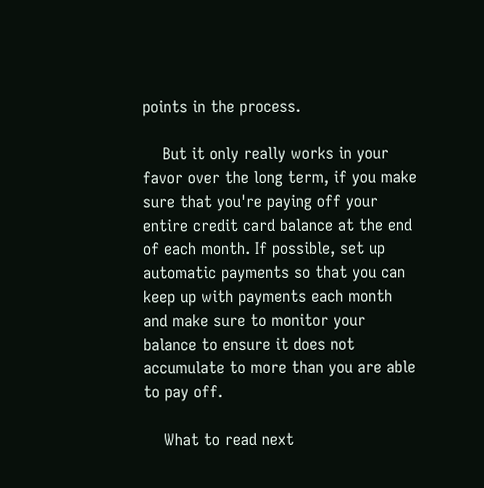points in the process.

    But it only really works in your favor over the long term, if you make sure that you're paying off your entire credit card balance at the end of each month. If possible, set up automatic payments so that you can keep up with payments each month and make sure to monitor your balance to ensure it does not accumulate to more than you are able to pay off.

    What to read next